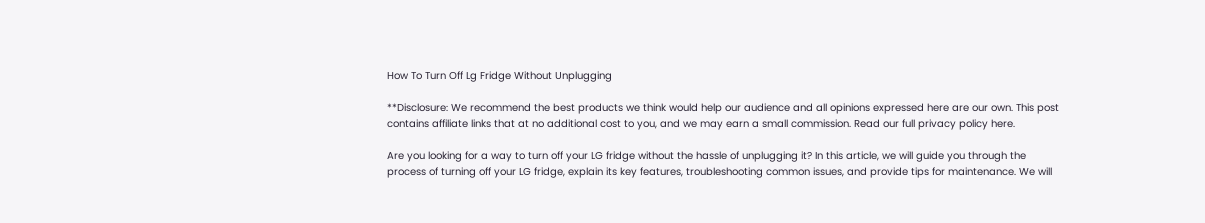How To Turn Off Lg Fridge Without Unplugging

**Disclosure: We recommend the best products we think would help our audience and all opinions expressed here are our own. This post contains affiliate links that at no additional cost to you, and we may earn a small commission. Read our full privacy policy here.

Are you looking for a way to turn off your LG fridge without the hassle of unplugging it? In this article, we will guide you through the process of turning off your LG fridge, explain its key features, troubleshooting common issues, and provide tips for maintenance. We will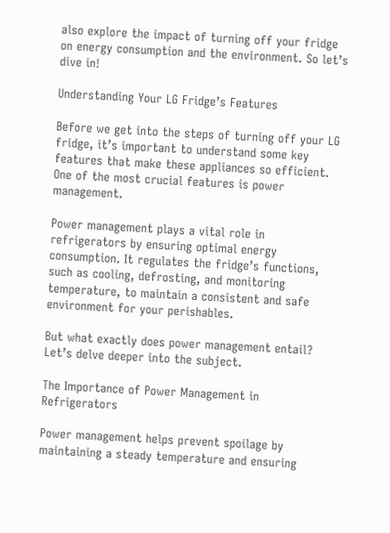also explore the impact of turning off your fridge on energy consumption and the environment. So let’s dive in!

Understanding Your LG Fridge’s Features

Before we get into the steps of turning off your LG fridge, it’s important to understand some key features that make these appliances so efficient. One of the most crucial features is power management.

Power management plays a vital role in refrigerators by ensuring optimal energy consumption. It regulates the fridge’s functions, such as cooling, defrosting, and monitoring temperature, to maintain a consistent and safe environment for your perishables.

But what exactly does power management entail? Let’s delve deeper into the subject.

The Importance of Power Management in Refrigerators

Power management helps prevent spoilage by maintaining a steady temperature and ensuring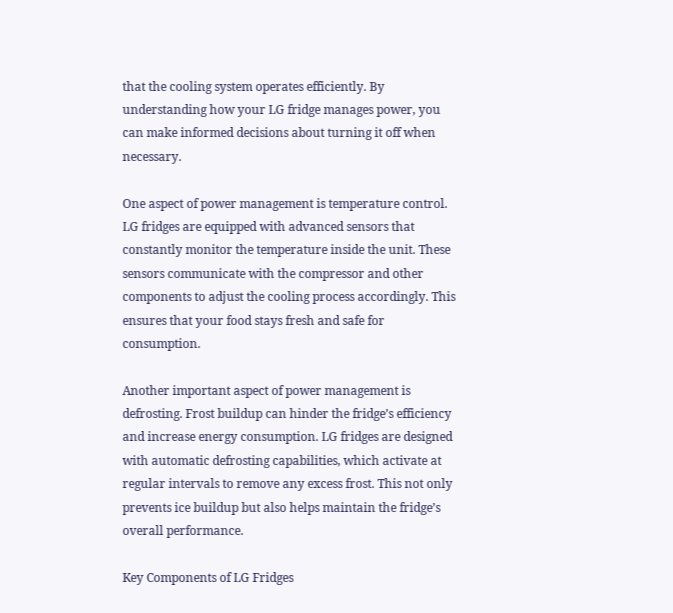that the cooling system operates efficiently. By understanding how your LG fridge manages power, you can make informed decisions about turning it off when necessary.

One aspect of power management is temperature control. LG fridges are equipped with advanced sensors that constantly monitor the temperature inside the unit. These sensors communicate with the compressor and other components to adjust the cooling process accordingly. This ensures that your food stays fresh and safe for consumption.

Another important aspect of power management is defrosting. Frost buildup can hinder the fridge’s efficiency and increase energy consumption. LG fridges are designed with automatic defrosting capabilities, which activate at regular intervals to remove any excess frost. This not only prevents ice buildup but also helps maintain the fridge’s overall performance.

Key Components of LG Fridges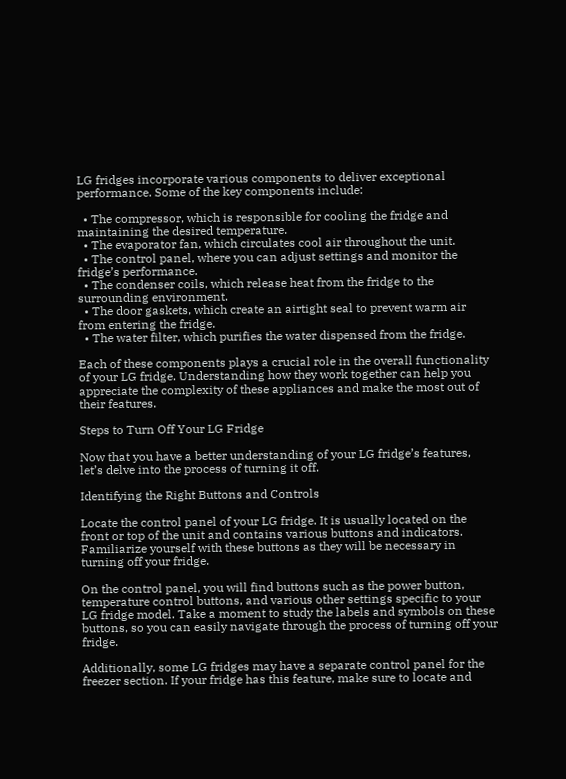LG fridges incorporate various components to deliver exceptional performance. Some of the key components include:

  • The compressor, which is responsible for cooling the fridge and maintaining the desired temperature.
  • The evaporator fan, which circulates cool air throughout the unit.
  • The control panel, where you can adjust settings and monitor the fridge’s performance.
  • The condenser coils, which release heat from the fridge to the surrounding environment.
  • The door gaskets, which create an airtight seal to prevent warm air from entering the fridge.
  • The water filter, which purifies the water dispensed from the fridge.

Each of these components plays a crucial role in the overall functionality of your LG fridge. Understanding how they work together can help you appreciate the complexity of these appliances and make the most out of their features.

Steps to Turn Off Your LG Fridge

Now that you have a better understanding of your LG fridge’s features, let’s delve into the process of turning it off.

Identifying the Right Buttons and Controls

Locate the control panel of your LG fridge. It is usually located on the front or top of the unit and contains various buttons and indicators. Familiarize yourself with these buttons as they will be necessary in turning off your fridge.

On the control panel, you will find buttons such as the power button, temperature control buttons, and various other settings specific to your LG fridge model. Take a moment to study the labels and symbols on these buttons, so you can easily navigate through the process of turning off your fridge.

Additionally, some LG fridges may have a separate control panel for the freezer section. If your fridge has this feature, make sure to locate and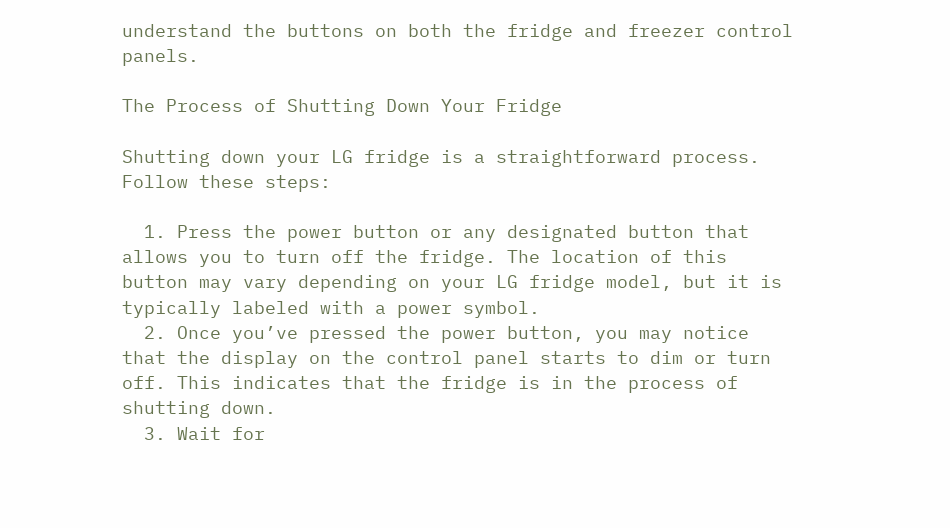understand the buttons on both the fridge and freezer control panels.

The Process of Shutting Down Your Fridge

Shutting down your LG fridge is a straightforward process. Follow these steps:

  1. Press the power button or any designated button that allows you to turn off the fridge. The location of this button may vary depending on your LG fridge model, but it is typically labeled with a power symbol.
  2. Once you’ve pressed the power button, you may notice that the display on the control panel starts to dim or turn off. This indicates that the fridge is in the process of shutting down.
  3. Wait for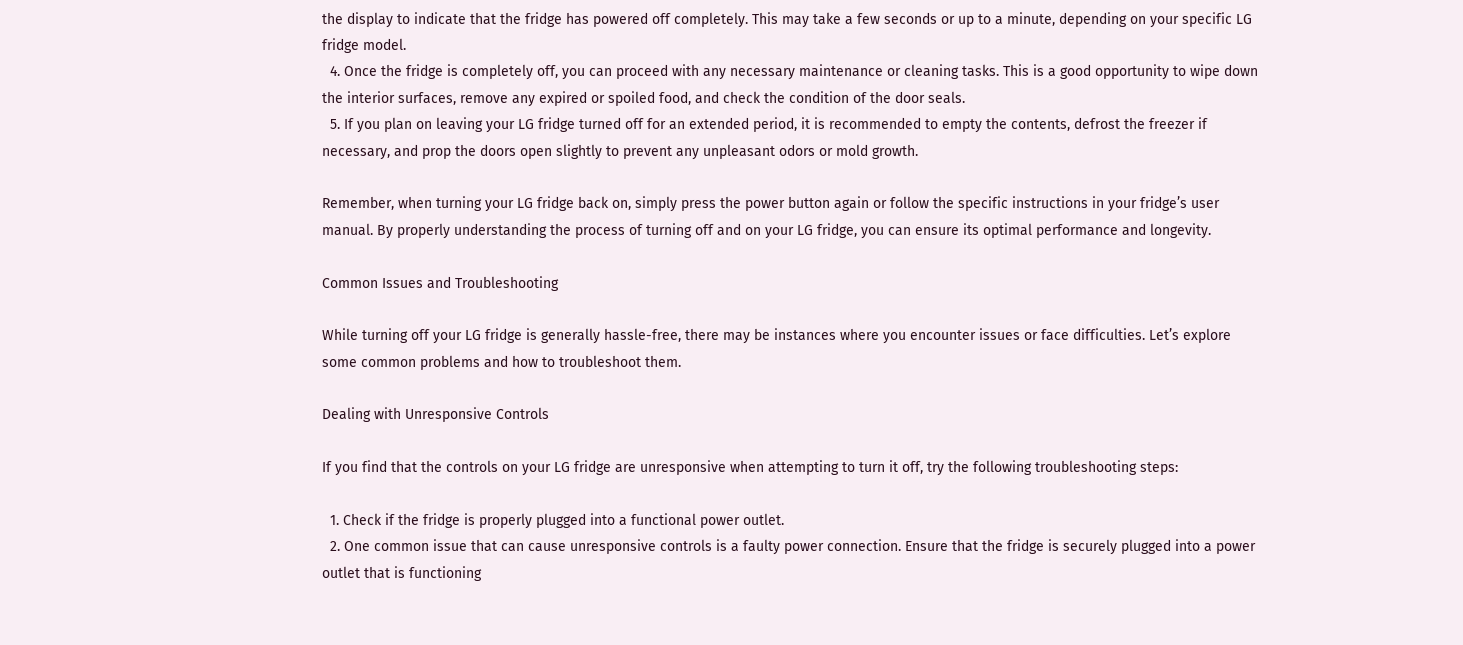the display to indicate that the fridge has powered off completely. This may take a few seconds or up to a minute, depending on your specific LG fridge model.
  4. Once the fridge is completely off, you can proceed with any necessary maintenance or cleaning tasks. This is a good opportunity to wipe down the interior surfaces, remove any expired or spoiled food, and check the condition of the door seals.
  5. If you plan on leaving your LG fridge turned off for an extended period, it is recommended to empty the contents, defrost the freezer if necessary, and prop the doors open slightly to prevent any unpleasant odors or mold growth.

Remember, when turning your LG fridge back on, simply press the power button again or follow the specific instructions in your fridge’s user manual. By properly understanding the process of turning off and on your LG fridge, you can ensure its optimal performance and longevity.

Common Issues and Troubleshooting

While turning off your LG fridge is generally hassle-free, there may be instances where you encounter issues or face difficulties. Let’s explore some common problems and how to troubleshoot them.

Dealing with Unresponsive Controls

If you find that the controls on your LG fridge are unresponsive when attempting to turn it off, try the following troubleshooting steps:

  1. Check if the fridge is properly plugged into a functional power outlet.
  2. One common issue that can cause unresponsive controls is a faulty power connection. Ensure that the fridge is securely plugged into a power outlet that is functioning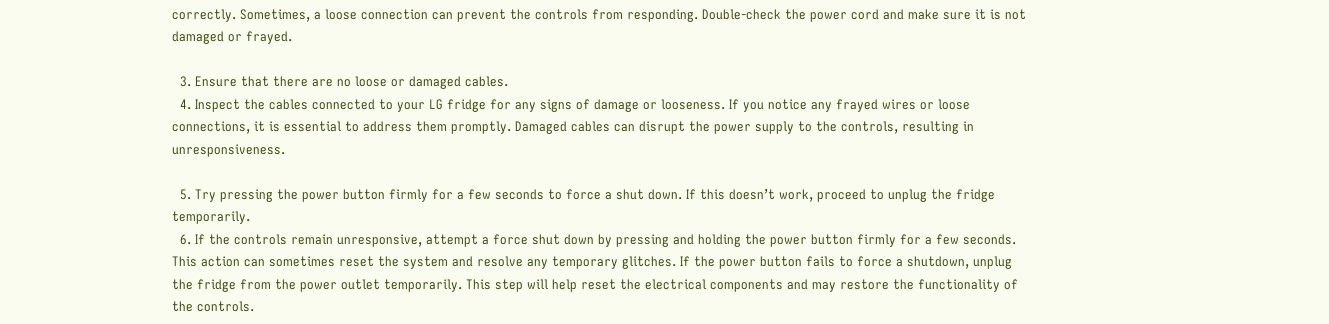correctly. Sometimes, a loose connection can prevent the controls from responding. Double-check the power cord and make sure it is not damaged or frayed.

  3. Ensure that there are no loose or damaged cables.
  4. Inspect the cables connected to your LG fridge for any signs of damage or looseness. If you notice any frayed wires or loose connections, it is essential to address them promptly. Damaged cables can disrupt the power supply to the controls, resulting in unresponsiveness.

  5. Try pressing the power button firmly for a few seconds to force a shut down. If this doesn’t work, proceed to unplug the fridge temporarily.
  6. If the controls remain unresponsive, attempt a force shut down by pressing and holding the power button firmly for a few seconds. This action can sometimes reset the system and resolve any temporary glitches. If the power button fails to force a shutdown, unplug the fridge from the power outlet temporarily. This step will help reset the electrical components and may restore the functionality of the controls.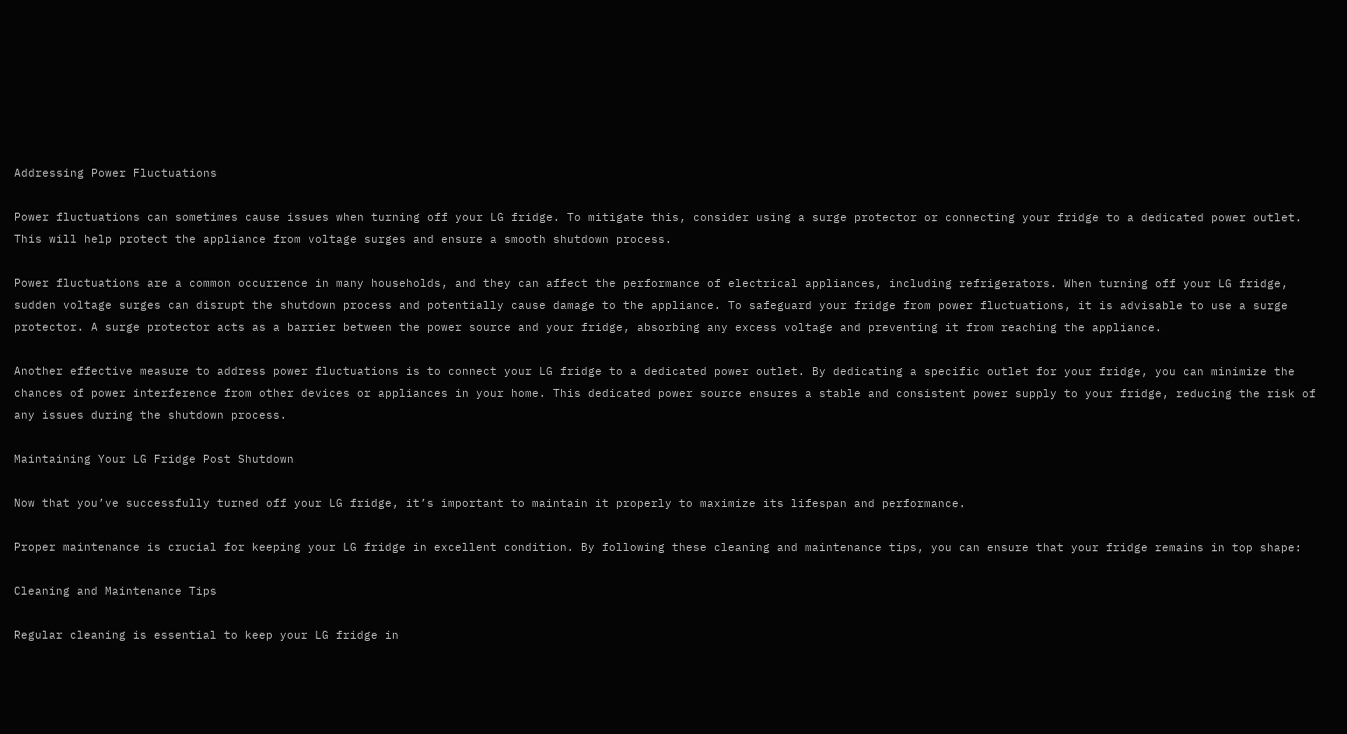Addressing Power Fluctuations

Power fluctuations can sometimes cause issues when turning off your LG fridge. To mitigate this, consider using a surge protector or connecting your fridge to a dedicated power outlet. This will help protect the appliance from voltage surges and ensure a smooth shutdown process.

Power fluctuations are a common occurrence in many households, and they can affect the performance of electrical appliances, including refrigerators. When turning off your LG fridge, sudden voltage surges can disrupt the shutdown process and potentially cause damage to the appliance. To safeguard your fridge from power fluctuations, it is advisable to use a surge protector. A surge protector acts as a barrier between the power source and your fridge, absorbing any excess voltage and preventing it from reaching the appliance.

Another effective measure to address power fluctuations is to connect your LG fridge to a dedicated power outlet. By dedicating a specific outlet for your fridge, you can minimize the chances of power interference from other devices or appliances in your home. This dedicated power source ensures a stable and consistent power supply to your fridge, reducing the risk of any issues during the shutdown process.

Maintaining Your LG Fridge Post Shutdown

Now that you’ve successfully turned off your LG fridge, it’s important to maintain it properly to maximize its lifespan and performance.

Proper maintenance is crucial for keeping your LG fridge in excellent condition. By following these cleaning and maintenance tips, you can ensure that your fridge remains in top shape:

Cleaning and Maintenance Tips

Regular cleaning is essential to keep your LG fridge in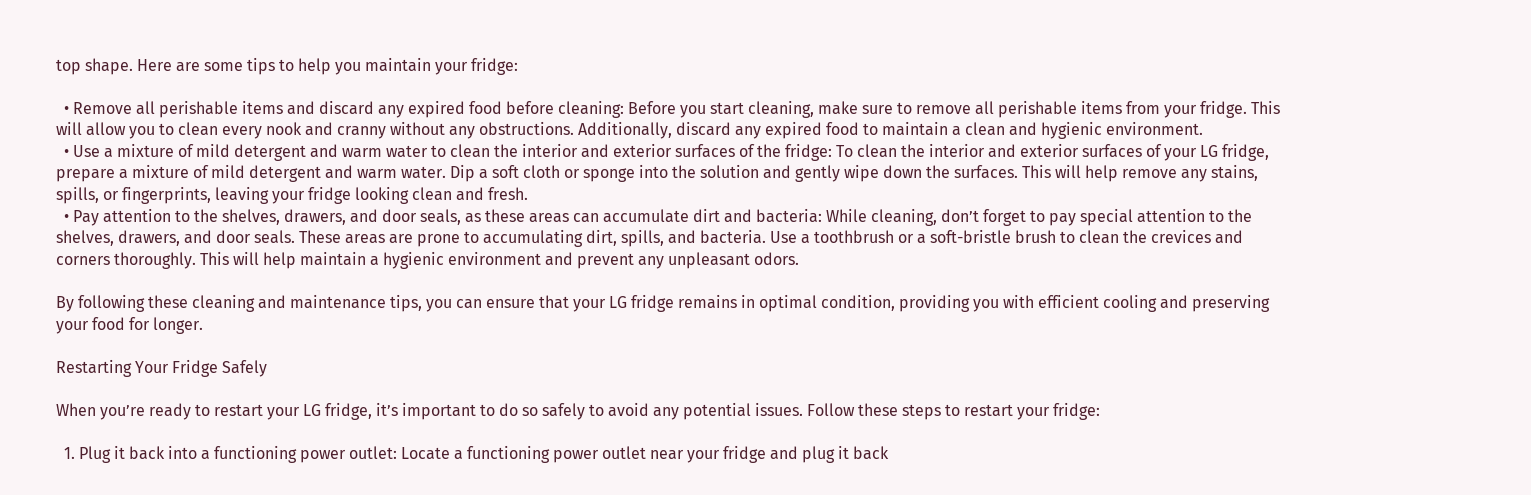top shape. Here are some tips to help you maintain your fridge:

  • Remove all perishable items and discard any expired food before cleaning: Before you start cleaning, make sure to remove all perishable items from your fridge. This will allow you to clean every nook and cranny without any obstructions. Additionally, discard any expired food to maintain a clean and hygienic environment.
  • Use a mixture of mild detergent and warm water to clean the interior and exterior surfaces of the fridge: To clean the interior and exterior surfaces of your LG fridge, prepare a mixture of mild detergent and warm water. Dip a soft cloth or sponge into the solution and gently wipe down the surfaces. This will help remove any stains, spills, or fingerprints, leaving your fridge looking clean and fresh.
  • Pay attention to the shelves, drawers, and door seals, as these areas can accumulate dirt and bacteria: While cleaning, don’t forget to pay special attention to the shelves, drawers, and door seals. These areas are prone to accumulating dirt, spills, and bacteria. Use a toothbrush or a soft-bristle brush to clean the crevices and corners thoroughly. This will help maintain a hygienic environment and prevent any unpleasant odors.

By following these cleaning and maintenance tips, you can ensure that your LG fridge remains in optimal condition, providing you with efficient cooling and preserving your food for longer.

Restarting Your Fridge Safely

When you’re ready to restart your LG fridge, it’s important to do so safely to avoid any potential issues. Follow these steps to restart your fridge:

  1. Plug it back into a functioning power outlet: Locate a functioning power outlet near your fridge and plug it back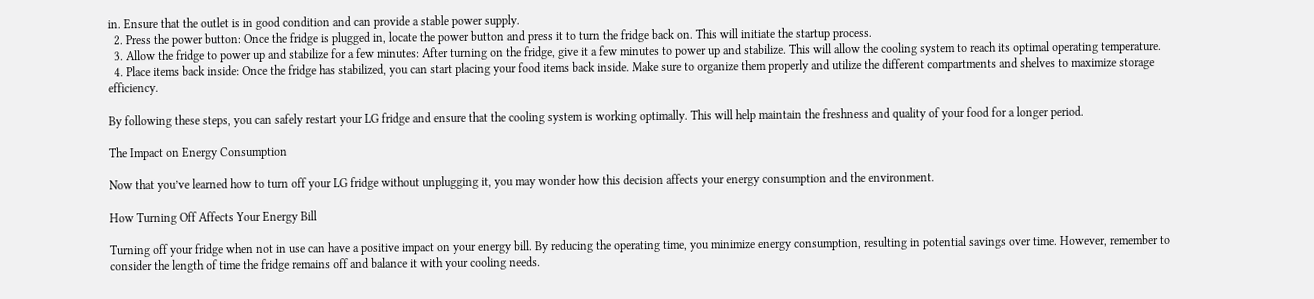in. Ensure that the outlet is in good condition and can provide a stable power supply.
  2. Press the power button: Once the fridge is plugged in, locate the power button and press it to turn the fridge back on. This will initiate the startup process.
  3. Allow the fridge to power up and stabilize for a few minutes: After turning on the fridge, give it a few minutes to power up and stabilize. This will allow the cooling system to reach its optimal operating temperature.
  4. Place items back inside: Once the fridge has stabilized, you can start placing your food items back inside. Make sure to organize them properly and utilize the different compartments and shelves to maximize storage efficiency.

By following these steps, you can safely restart your LG fridge and ensure that the cooling system is working optimally. This will help maintain the freshness and quality of your food for a longer period.

The Impact on Energy Consumption

Now that you’ve learned how to turn off your LG fridge without unplugging it, you may wonder how this decision affects your energy consumption and the environment.

How Turning Off Affects Your Energy Bill

Turning off your fridge when not in use can have a positive impact on your energy bill. By reducing the operating time, you minimize energy consumption, resulting in potential savings over time. However, remember to consider the length of time the fridge remains off and balance it with your cooling needs.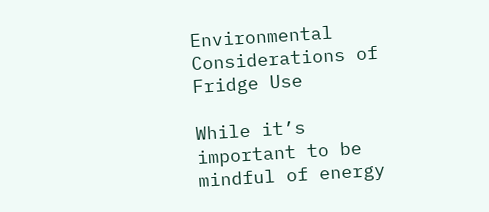Environmental Considerations of Fridge Use

While it’s important to be mindful of energy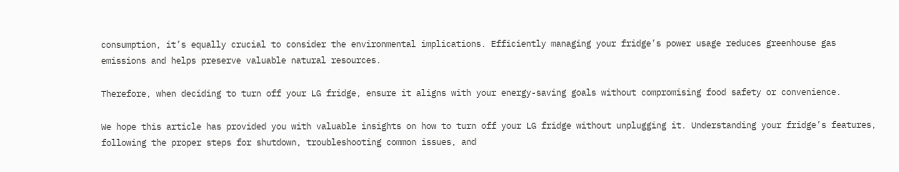consumption, it’s equally crucial to consider the environmental implications. Efficiently managing your fridge’s power usage reduces greenhouse gas emissions and helps preserve valuable natural resources.

Therefore, when deciding to turn off your LG fridge, ensure it aligns with your energy-saving goals without compromising food safety or convenience.

We hope this article has provided you with valuable insights on how to turn off your LG fridge without unplugging it. Understanding your fridge’s features, following the proper steps for shutdown, troubleshooting common issues, and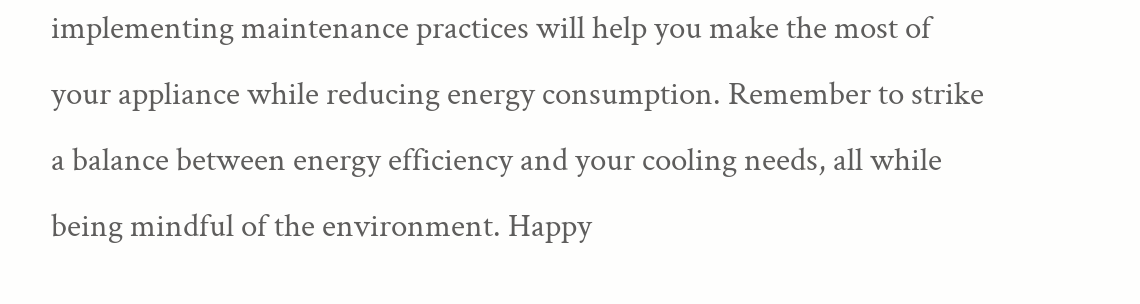implementing maintenance practices will help you make the most of your appliance while reducing energy consumption. Remember to strike a balance between energy efficiency and your cooling needs, all while being mindful of the environment. Happy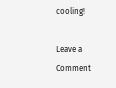cooling!

Leave a Comment